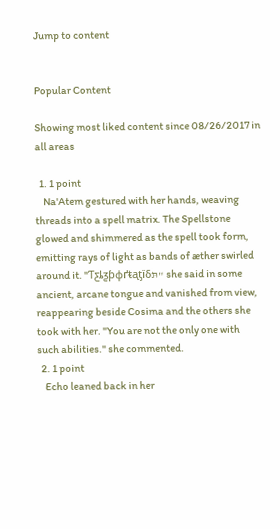Jump to content


Popular Content

Showing most liked content since 08/26/2017 in all areas

  1. 1 point
    Na'Atem gestured with her hands, weaving threads into a spell matrix. The Spellstone glowed and shimmered as the spell took form, emitting rays of light as bands of æther swirled around it. "Ƭƹȴƺƥɸґᵵᶏƫїδתּ" she said in some ancient, arcane tongue and vanished from view, reappearing beside Cosima and the others she took with her. "You are not the only one with such abilities." she commented.
  2. 1 point
    Echo leaned back in her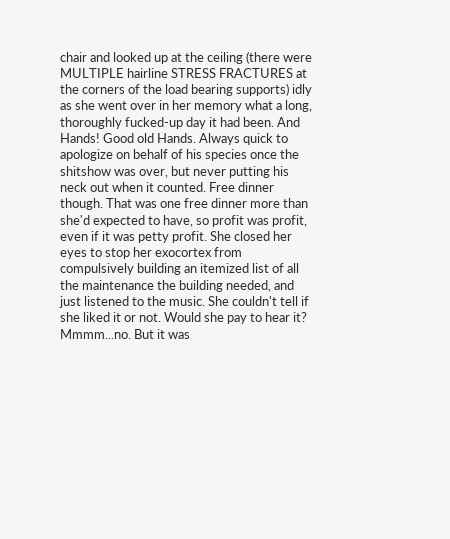chair and looked up at the ceiling (there were MULTIPLE hairline STRESS FRACTURES at the corners of the load bearing supports) idly as she went over in her memory what a long, thoroughly fucked-up day it had been. And Hands! Good old Hands. Always quick to apologize on behalf of his species once the shitshow was over, but never putting his neck out when it counted. Free dinner though. That was one free dinner more than she'd expected to have, so profit was profit, even if it was petty profit. She closed her eyes to stop her exocortex from compulsively building an itemized list of all the maintenance the building needed, and just listened to the music. She couldn't tell if she liked it or not. Would she pay to hear it? Mmmm...no. But it was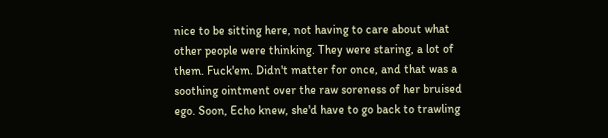nice to be sitting here, not having to care about what other people were thinking. They were staring, a lot of them. Fuck'em. Didn't matter for once, and that was a soothing ointment over the raw soreness of her bruised ego. Soon, Echo knew, she'd have to go back to trawling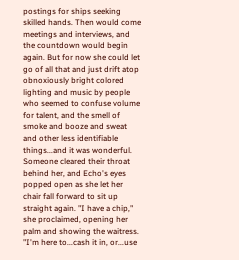postings for ships seeking skilled hands. Then would come meetings and interviews, and the countdown would begin again. But for now she could let go of all that and just drift atop obnoxiously bright colored lighting and music by people who seemed to confuse volume for talent, and the smell of smoke and booze and sweat and other less identifiable things...and it was wonderful. Someone cleared their throat behind her, and Echo's eyes popped open as she let her chair fall forward to sit up straight again. "I have a chip," she proclaimed, opening her palm and showing the waitress. "I'm here to...cash it in, or...use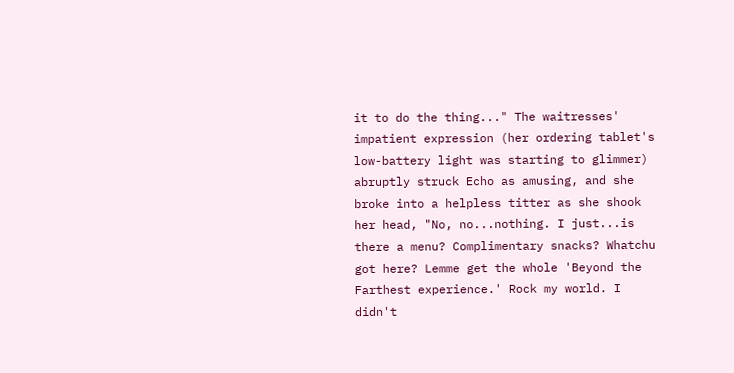it to do the thing..." The waitresses' impatient expression (her ordering tablet's low-battery light was starting to glimmer) abruptly struck Echo as amusing, and she broke into a helpless titter as she shook her head, "No, no...nothing. I just...is there a menu? Complimentary snacks? Whatchu got here? Lemme get the whole 'Beyond the Farthest experience.' Rock my world. I didn't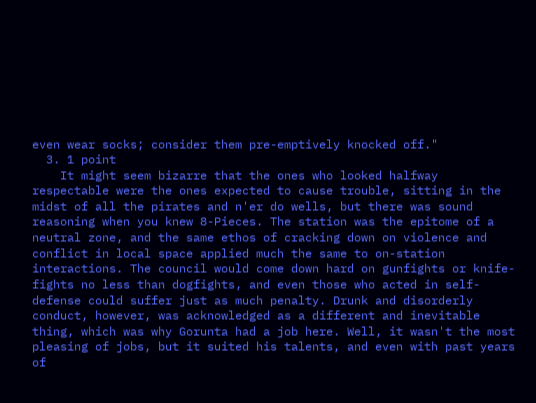even wear socks; consider them pre-emptively knocked off."
  3. 1 point
    It might seem bizarre that the ones who looked halfway respectable were the ones expected to cause trouble, sitting in the midst of all the pirates and n'er do wells, but there was sound reasoning when you knew 8-Pieces. The station was the epitome of a neutral zone, and the same ethos of cracking down on violence and conflict in local space applied much the same to on-station interactions. The council would come down hard on gunfights or knife-fights no less than dogfights, and even those who acted in self-defense could suffer just as much penalty. Drunk and disorderly conduct, however, was acknowledged as a different and inevitable thing, which was why Gorunta had a job here. Well, it wasn't the most pleasing of jobs, but it suited his talents, and even with past years of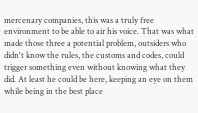mercenary companies, this was a truly free environment to be able to air his voice. That was what made those three a potential problem, outsiders who didn't know the rules, the customs and codes, could trigger something even without knowing what they did. At least he could be here, keeping an eye on them while being in the best place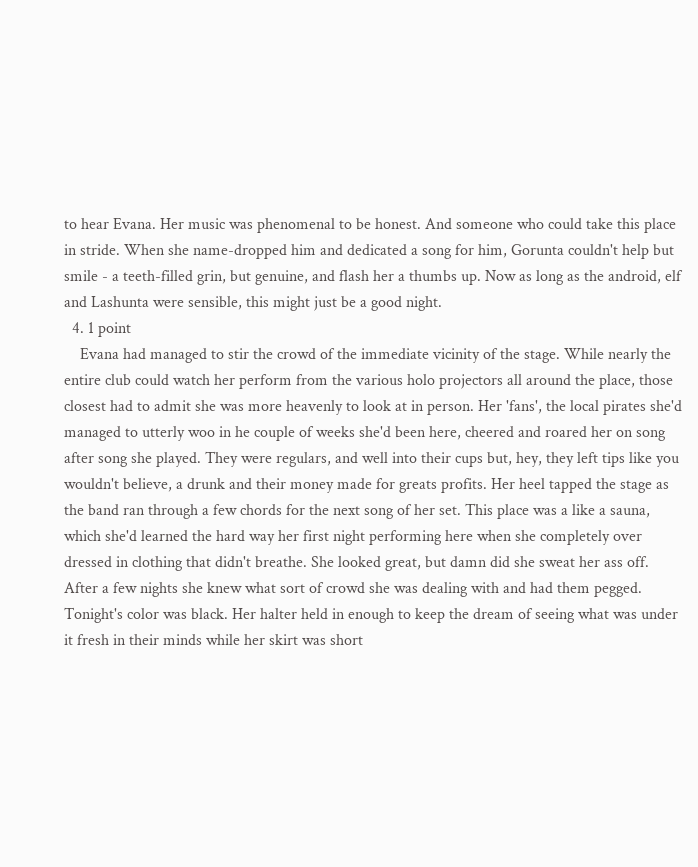to hear Evana. Her music was phenomenal to be honest. And someone who could take this place in stride. When she name-dropped him and dedicated a song for him, Gorunta couldn't help but smile - a teeth-filled grin, but genuine, and flash her a thumbs up. Now as long as the android, elf and Lashunta were sensible, this might just be a good night.
  4. 1 point
    Evana had managed to stir the crowd of the immediate vicinity of the stage. While nearly the entire club could watch her perform from the various holo projectors all around the place, those closest had to admit she was more heavenly to look at in person. Her 'fans', the local pirates she'd managed to utterly woo in he couple of weeks she'd been here, cheered and roared her on song after song she played. They were regulars, and well into their cups but, hey, they left tips like you wouldn't believe, a drunk and their money made for greats profits. Her heel tapped the stage as the band ran through a few chords for the next song of her set. This place was a like a sauna, which she'd learned the hard way her first night performing here when she completely over dressed in clothing that didn't breathe. She looked great, but damn did she sweat her ass off. After a few nights she knew what sort of crowd she was dealing with and had them pegged. Tonight's color was black. Her halter held in enough to keep the dream of seeing what was under it fresh in their minds while her skirt was short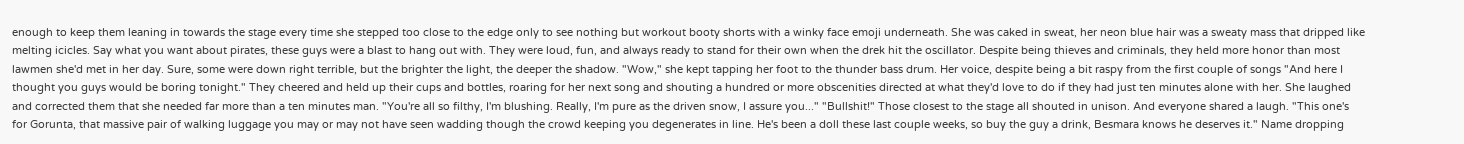enough to keep them leaning in towards the stage every time she stepped too close to the edge only to see nothing but workout booty shorts with a winky face emoji underneath. She was caked in sweat, her neon blue hair was a sweaty mass that dripped like melting icicles. Say what you want about pirates, these guys were a blast to hang out with. They were loud, fun, and always ready to stand for their own when the drek hit the oscillator. Despite being thieves and criminals, they held more honor than most lawmen she'd met in her day. Sure, some were down right terrible, but the brighter the light, the deeper the shadow. "Wow," she kept tapping her foot to the thunder bass drum. Her voice, despite being a bit raspy from the first couple of songs "And here I thought you guys would be boring tonight." They cheered and held up their cups and bottles, roaring for her next song and shouting a hundred or more obscenities directed at what they'd love to do if they had just ten minutes alone with her. She laughed and corrected them that she needed far more than a ten minutes man. "You're all so filthy, I'm blushing. Really, I'm pure as the driven snow, I assure you..." "Bullshit!" Those closest to the stage all shouted in unison. And everyone shared a laugh. "This one's for Gorunta, that massive pair of walking luggage you may or may not have seen wadding though the crowd keeping you degenerates in line. He's been a doll these last couple weeks, so buy the guy a drink, Besmara knows he deserves it." Name dropping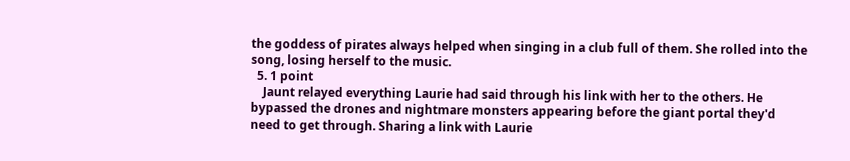the goddess of pirates always helped when singing in a club full of them. She rolled into the song, losing herself to the music.
  5. 1 point
    Jaunt relayed everything Laurie had said through his link with her to the others. He bypassed the drones and nightmare monsters appearing before the giant portal they'd need to get through. Sharing a link with Laurie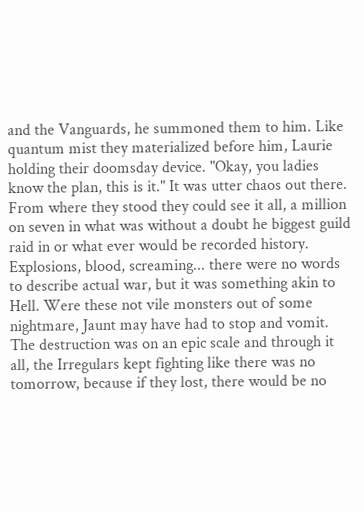and the Vanguards, he summoned them to him. Like quantum mist they materialized before him, Laurie holding their doomsday device. "Okay, you ladies know the plan, this is it." It was utter chaos out there. From where they stood they could see it all, a million on seven in what was without a doubt he biggest guild raid in or what ever would be recorded history. Explosions, blood, screaming... there were no words to describe actual war, but it was something akin to Hell. Were these not vile monsters out of some nightmare, Jaunt may have had to stop and vomit. The destruction was on an epic scale and through it all, the Irregulars kept fighting like there was no tomorrow, because if they lost, there would be no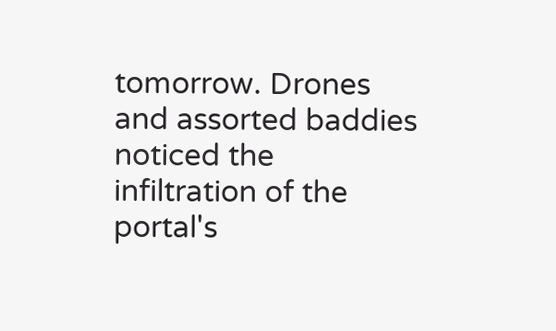tomorrow. Drones and assorted baddies noticed the infiltration of the portal's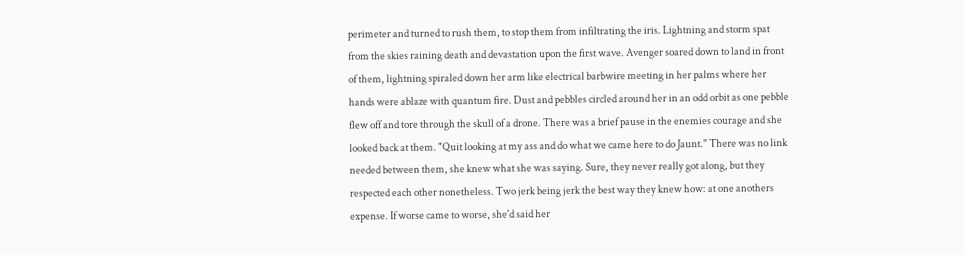perimeter and turned to rush them, to stop them from infiltrating the iris. Lightning and storm spat from the skies raining death and devastation upon the first wave. Avenger soared down to land in front of them, lightning spiraled down her arm like electrical barbwire meeting in her palms where her hands were ablaze with quantum fire. Dust and pebbles circled around her in an odd orbit as one pebble flew off and tore through the skull of a drone. There was a brief pause in the enemies courage and she looked back at them. "Quit looking at my ass and do what we came here to do Jaunt." There was no link needed between them, she knew what she was saying. Sure, they never really got along, but they respected each other nonetheless. Two jerk being jerk the best way they knew how: at one anothers expense. If worse came to worse, she'd said her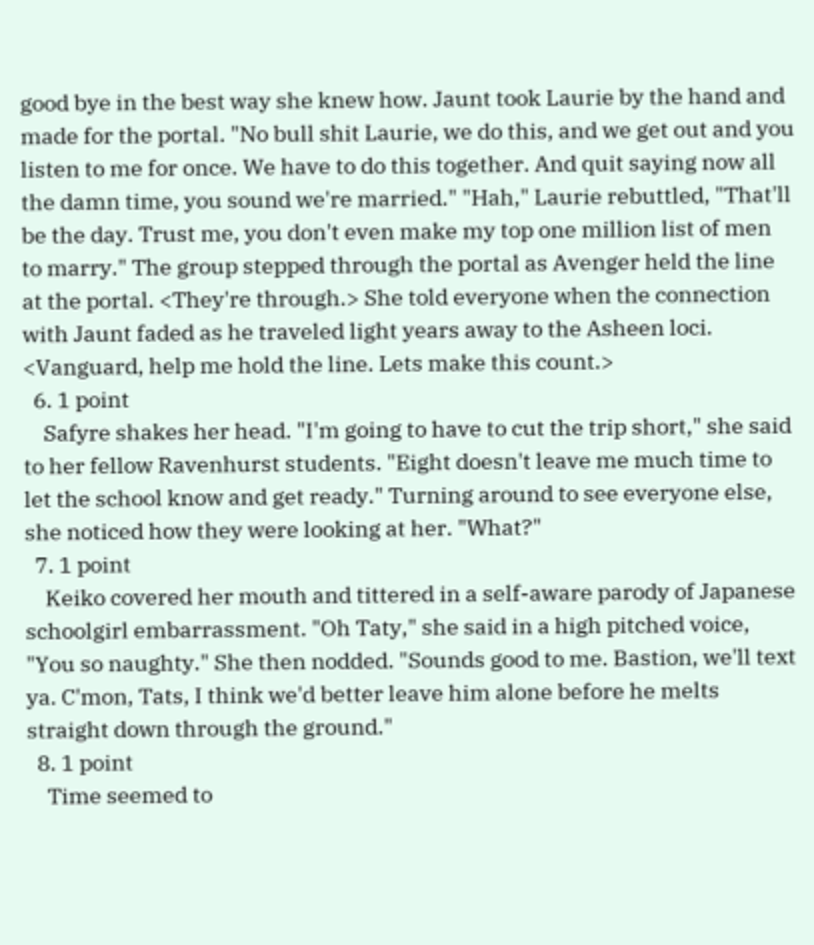good bye in the best way she knew how. Jaunt took Laurie by the hand and made for the portal. "No bull shit Laurie, we do this, and we get out and you listen to me for once. We have to do this together. And quit saying now all the damn time, you sound we're married." "Hah," Laurie rebuttled, "That'll be the day. Trust me, you don't even make my top one million list of men to marry." The group stepped through the portal as Avenger held the line at the portal. <They're through.> She told everyone when the connection with Jaunt faded as he traveled light years away to the Asheen loci. <Vanguard, help me hold the line. Lets make this count.>
  6. 1 point
    Safyre shakes her head. "I'm going to have to cut the trip short," she said to her fellow Ravenhurst students. "Eight doesn't leave me much time to let the school know and get ready." Turning around to see everyone else, she noticed how they were looking at her. "What?"
  7. 1 point
    Keiko covered her mouth and tittered in a self-aware parody of Japanese schoolgirl embarrassment. "Oh Taty," she said in a high pitched voice, "You so naughty." She then nodded. "Sounds good to me. Bastion, we'll text ya. C'mon, Tats, I think we'd better leave him alone before he melts straight down through the ground."
  8. 1 point
    Time seemed to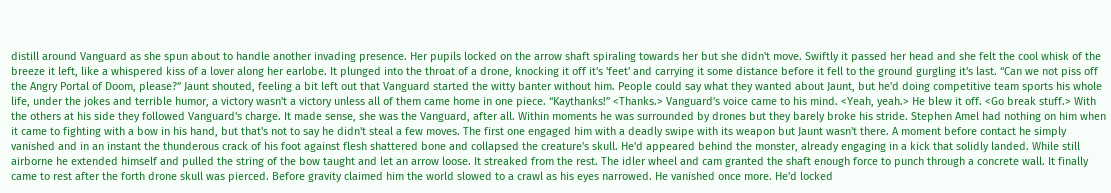distill around Vanguard as she spun about to handle another invading presence. Her pupils locked on the arrow shaft spiraling towards her but she didn't move. Swiftly it passed her head and she felt the cool whisk of the breeze it left, like a whispered kiss of a lover along her earlobe. It plunged into the throat of a drone, knocking it off it's 'feet' and carrying it some distance before it fell to the ground gurgling it's last. “Can we not piss off the Angry Portal of Doom, please?” Jaunt shouted, feeling a bit left out that Vanguard started the witty banter without him. People could say what they wanted about Jaunt, but he'd doing competitive team sports his whole life, under the jokes and terrible humor, a victory wasn't a victory unless all of them came home in one piece. “Kaythanks!” <Thanks.> Vanguard's voice came to his mind. <Yeah, yeah.> He blew it off. <Go break stuff.> With the others at his side they followed Vanguard's charge. It made sense, she was the Vanguard, after all. Within moments he was surrounded by drones but they barely broke his stride. Stephen Amel had nothing on him when it came to fighting with a bow in his hand, but that's not to say he didn't steal a few moves. The first one engaged him with a deadly swipe with its weapon but Jaunt wasn't there. A moment before contact he simply vanished and in an instant the thunderous crack of his foot against flesh shattered bone and collapsed the creature's skull. He'd appeared behind the monster, already engaging in a kick that solidly landed. While still airborne he extended himself and pulled the string of the bow taught and let an arrow loose. It streaked from the rest. The idler wheel and cam granted the shaft enough force to punch through a concrete wall. It finally came to rest after the forth drone skull was pierced. Before gravity claimed him the world slowed to a crawl as his eyes narrowed. He vanished once more. He'd locked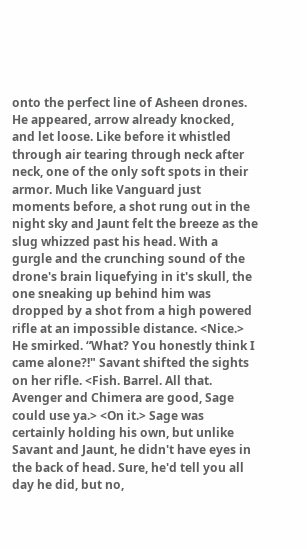onto the perfect line of Asheen drones. He appeared, arrow already knocked, and let loose. Like before it whistled through air tearing through neck after neck, one of the only soft spots in their armor. Much like Vanguard just moments before, a shot rung out in the night sky and Jaunt felt the breeze as the slug whizzed past his head. With a gurgle and the crunching sound of the drone's brain liquefying in it's skull, the one sneaking up behind him was dropped by a shot from a high powered rifle at an impossible distance. <Nice.> He smirked. “What? You honestly think I came alone?!" Savant shifted the sights on her rifle. <Fish. Barrel. All that. Avenger and Chimera are good, Sage could use ya.> <On it.> Sage was certainly holding his own, but unlike Savant and Jaunt, he didn't have eyes in the back of head. Sure, he'd tell you all day he did, but no,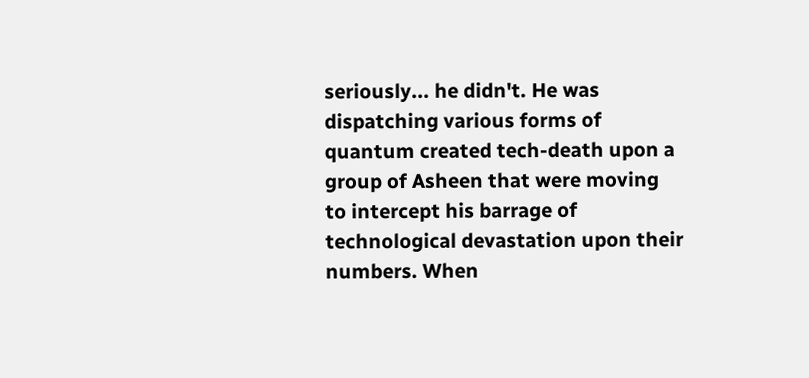seriously... he didn't. He was dispatching various forms of quantum created tech-death upon a group of Asheen that were moving to intercept his barrage of technological devastation upon their numbers. When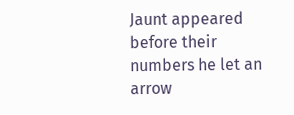Jaunt appeared before their numbers he let an arrow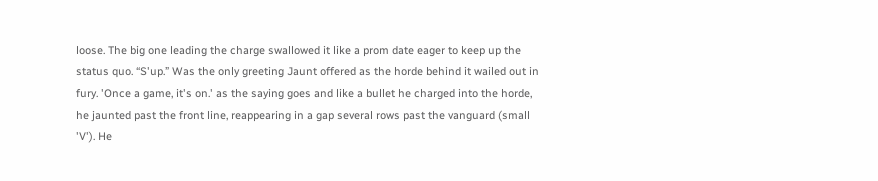loose. The big one leading the charge swallowed it like a prom date eager to keep up the status quo. “S'up.” Was the only greeting Jaunt offered as the horde behind it wailed out in fury. 'Once a game, it's on.' as the saying goes and like a bullet he charged into the horde, he jaunted past the front line, reappearing in a gap several rows past the vanguard (small 'V'). He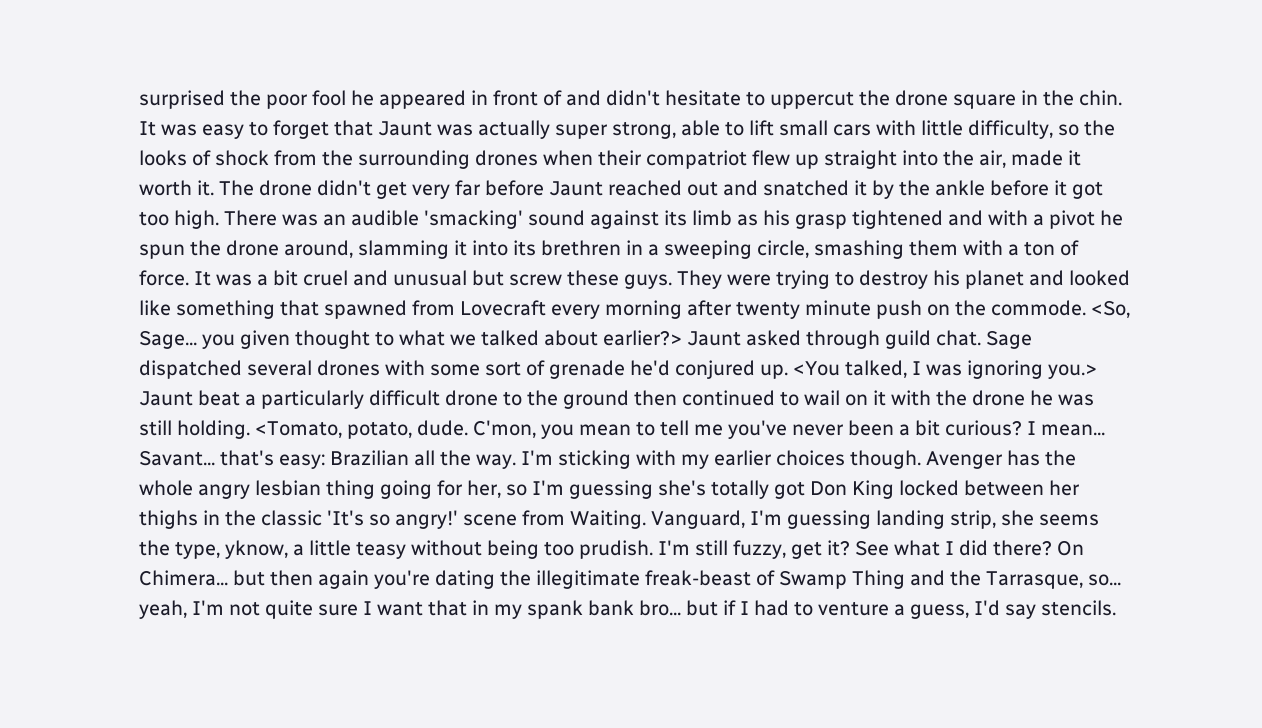surprised the poor fool he appeared in front of and didn't hesitate to uppercut the drone square in the chin. It was easy to forget that Jaunt was actually super strong, able to lift small cars with little difficulty, so the looks of shock from the surrounding drones when their compatriot flew up straight into the air, made it worth it. The drone didn't get very far before Jaunt reached out and snatched it by the ankle before it got too high. There was an audible 'smacking' sound against its limb as his grasp tightened and with a pivot he spun the drone around, slamming it into its brethren in a sweeping circle, smashing them with a ton of force. It was a bit cruel and unusual but screw these guys. They were trying to destroy his planet and looked like something that spawned from Lovecraft every morning after twenty minute push on the commode. <So, Sage... you given thought to what we talked about earlier?> Jaunt asked through guild chat. Sage dispatched several drones with some sort of grenade he'd conjured up. <You talked, I was ignoring you.> Jaunt beat a particularly difficult drone to the ground then continued to wail on it with the drone he was still holding. <Tomato, potato, dude. C'mon, you mean to tell me you've never been a bit curious? I mean... Savant... that's easy: Brazilian all the way. I'm sticking with my earlier choices though. Avenger has the whole angry lesbian thing going for her, so I'm guessing she's totally got Don King locked between her thighs in the classic 'It's so angry!' scene from Waiting. Vanguard, I'm guessing landing strip, she seems the type, yknow, a little teasy without being too prudish. I'm still fuzzy, get it? See what I did there? On Chimera... but then again you're dating the illegitimate freak-beast of Swamp Thing and the Tarrasque, so... yeah, I'm not quite sure I want that in my spank bank bro... but if I had to venture a guess, I'd say stencils.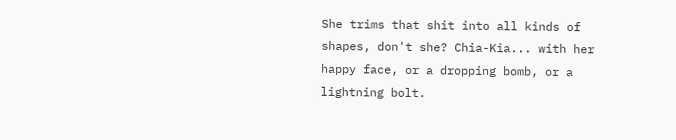She trims that shit into all kinds of shapes, don't she? Chia-Kia... with her happy face, or a dropping bomb, or a lightning bolt.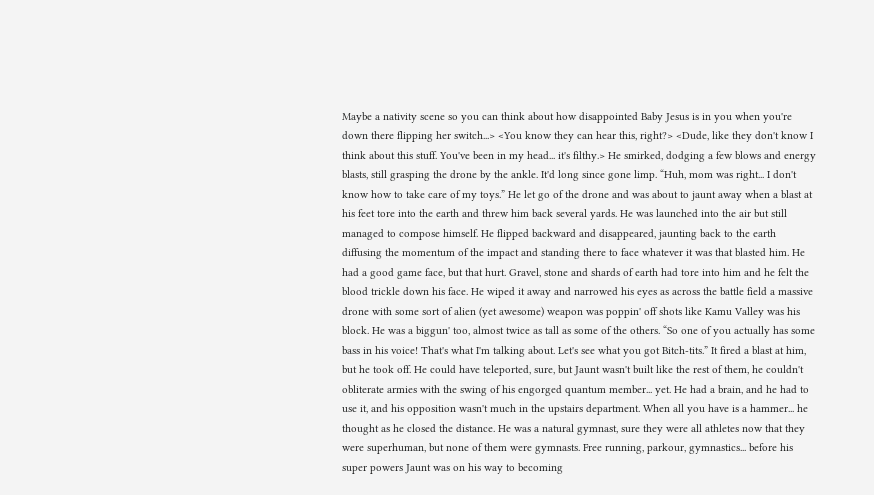Maybe a nativity scene so you can think about how disappointed Baby Jesus is in you when you're down there flipping her switch...> <You know they can hear this, right?> <Dude, like they don't know I think about this stuff. You've been in my head... it's filthy.> He smirked, dodging a few blows and energy blasts, still grasping the drone by the ankle. It'd long since gone limp. “Huh, mom was right... I don't know how to take care of my toys.” He let go of the drone and was about to jaunt away when a blast at his feet tore into the earth and threw him back several yards. He was launched into the air but still managed to compose himself. He flipped backward and disappeared, jaunting back to the earth diffusing the momentum of the impact and standing there to face whatever it was that blasted him. He had a good game face, but that hurt. Gravel, stone and shards of earth had tore into him and he felt the blood trickle down his face. He wiped it away and narrowed his eyes as across the battle field a massive drone with some sort of alien (yet awesome) weapon was poppin' off shots like Kamu Valley was his block. He was a biggun' too, almost twice as tall as some of the others. “So one of you actually has some bass in his voice! That's what I'm talking about. Let's see what you got Bitch-tits.” It fired a blast at him, but he took off. He could have teleported, sure, but Jaunt wasn't built like the rest of them, he couldn't obliterate armies with the swing of his engorged quantum member... yet. He had a brain, and he had to use it, and his opposition wasn't much in the upstairs department. When all you have is a hammer... he thought as he closed the distance. He was a natural gymnast, sure they were all athletes now that they were superhuman, but none of them were gymnasts. Free running, parkour, gymnastics... before his super powers Jaunt was on his way to becoming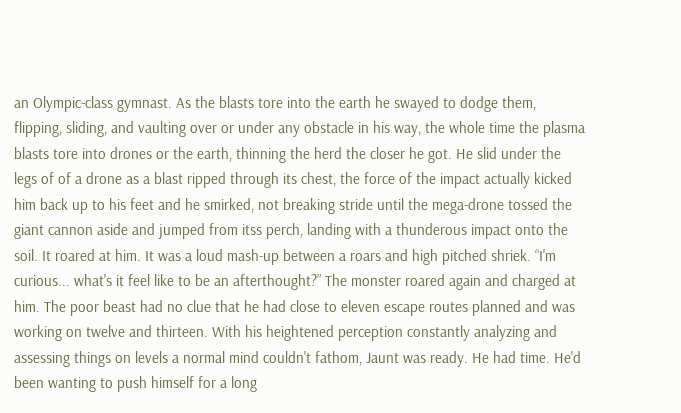an Olympic-class gymnast. As the blasts tore into the earth he swayed to dodge them, flipping, sliding, and vaulting over or under any obstacle in his way, the whole time the plasma blasts tore into drones or the earth, thinning the herd the closer he got. He slid under the legs of of a drone as a blast ripped through its chest, the force of the impact actually kicked him back up to his feet and he smirked, not breaking stride until the mega-drone tossed the giant cannon aside and jumped from itss perch, landing with a thunderous impact onto the soil. It roared at him. It was a loud mash-up between a roars and high pitched shriek. “I'm curious... what's it feel like to be an afterthought?” The monster roared again and charged at him. The poor beast had no clue that he had close to eleven escape routes planned and was working on twelve and thirteen. With his heightened perception constantly analyzing and assessing things on levels a normal mind couldn't fathom, Jaunt was ready. He had time. He'd been wanting to push himself for a long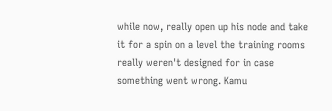while now, really open up his node and take it for a spin on a level the training rooms really weren't designed for in case something went wrong. Kamu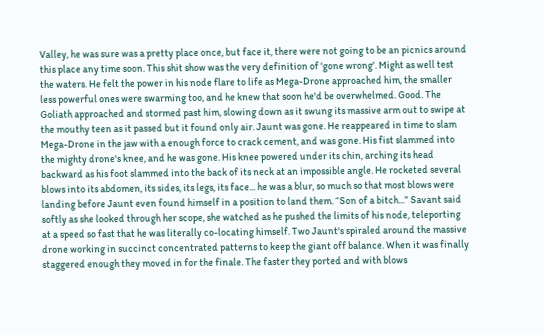Valley, he was sure was a pretty place once, but face it, there were not going to be an picnics around this place any time soon. This shit show was the very definition of 'gone wrong'. Might as well test the waters. He felt the power in his node flare to life as Mega-Drone approached him, the smaller less powerful ones were swarming too, and he knew that soon he'd be overwhelmed. Good. The Goliath approached and stormed past him, slowing down as it swung its massive arm out to swipe at the mouthy teen as it passed but it found only air. Jaunt was gone. He reappeared in time to slam Mega-Drone in the jaw with a enough force to crack cement, and was gone. His fist slammed into the mighty drone's knee, and he was gone. His knee powered under its chin, arching its head backward as his foot slammed into the back of its neck at an impossible angle. He rocketed several blows into its abdomen, its sides, its legs, its face... he was a blur, so much so that most blows were landing before Jaunt even found himself in a position to land them. “Son of a bitch...” Savant said softly as she looked through her scope, she watched as he pushed the limits of his node, teleporting at a speed so fast that he was literally co-locating himself. Two Jaunt's spiraled around the massive drone working in succinct concentrated patterns to keep the giant off balance. When it was finally staggered enough they moved in for the finale. The faster they ported and with blows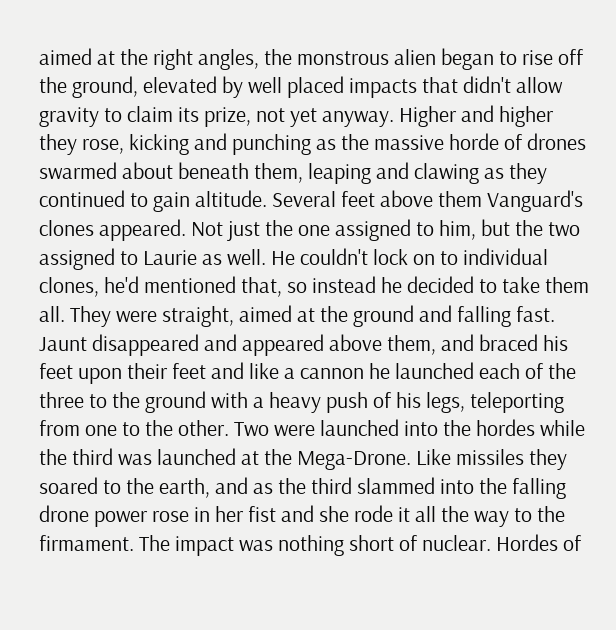aimed at the right angles, the monstrous alien began to rise off the ground, elevated by well placed impacts that didn't allow gravity to claim its prize, not yet anyway. Higher and higher they rose, kicking and punching as the massive horde of drones swarmed about beneath them, leaping and clawing as they continued to gain altitude. Several feet above them Vanguard's clones appeared. Not just the one assigned to him, but the two assigned to Laurie as well. He couldn't lock on to individual clones, he'd mentioned that, so instead he decided to take them all. They were straight, aimed at the ground and falling fast. Jaunt disappeared and appeared above them, and braced his feet upon their feet and like a cannon he launched each of the three to the ground with a heavy push of his legs, teleporting from one to the other. Two were launched into the hordes while the third was launched at the Mega-Drone. Like missiles they soared to the earth, and as the third slammed into the falling drone power rose in her fist and she rode it all the way to the firmament. The impact was nothing short of nuclear. Hordes of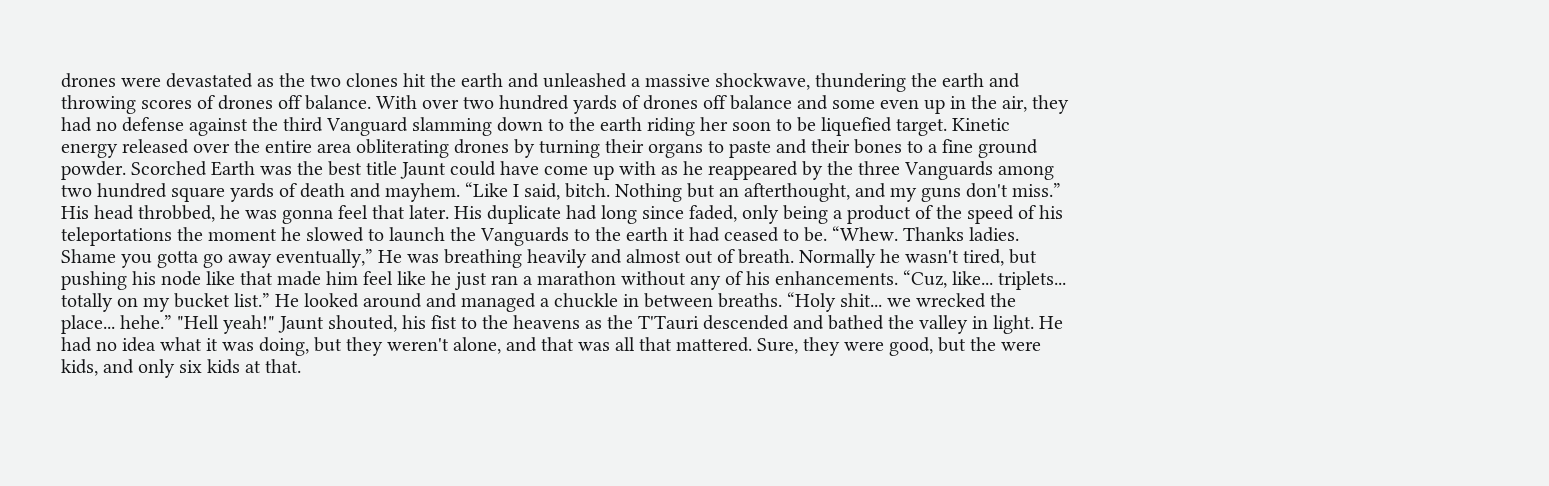drones were devastated as the two clones hit the earth and unleashed a massive shockwave, thundering the earth and throwing scores of drones off balance. With over two hundred yards of drones off balance and some even up in the air, they had no defense against the third Vanguard slamming down to the earth riding her soon to be liquefied target. Kinetic energy released over the entire area obliterating drones by turning their organs to paste and their bones to a fine ground powder. Scorched Earth was the best title Jaunt could have come up with as he reappeared by the three Vanguards among two hundred square yards of death and mayhem. “Like I said, bitch. Nothing but an afterthought, and my guns don't miss.” His head throbbed, he was gonna feel that later. His duplicate had long since faded, only being a product of the speed of his teleportations the moment he slowed to launch the Vanguards to the earth it had ceased to be. “Whew. Thanks ladies. Shame you gotta go away eventually,” He was breathing heavily and almost out of breath. Normally he wasn't tired, but pushing his node like that made him feel like he just ran a marathon without any of his enhancements. “Cuz, like... triplets... totally on my bucket list.” He looked around and managed a chuckle in between breaths. “Holy shit... we wrecked the place... hehe.” "Hell yeah!" Jaunt shouted, his fist to the heavens as the T'Tauri descended and bathed the valley in light. He had no idea what it was doing, but they weren't alone, and that was all that mattered. Sure, they were good, but the were kids, and only six kids at that.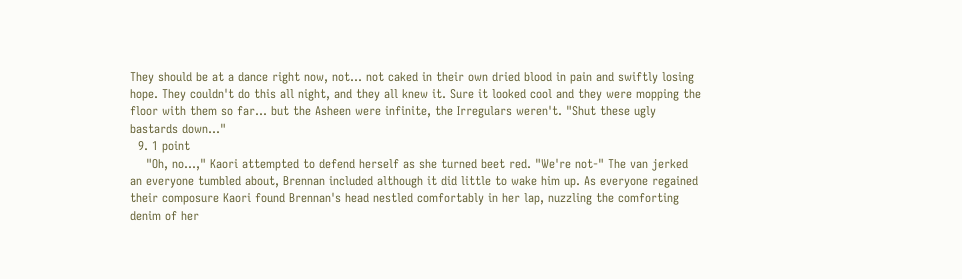They should be at a dance right now, not... not caked in their own dried blood in pain and swiftly losing hope. They couldn't do this all night, and they all knew it. Sure it looked cool and they were mopping the floor with them so far... but the Asheen were infinite, the Irregulars weren't. "Shut these ugly bastards down..."
  9. 1 point
    "Oh, no...," Kaori attempted to defend herself as she turned beet red. "We're not-" The van jerked an everyone tumbled about, Brennan included although it did little to wake him up. As everyone regained their composure Kaori found Brennan's head nestled comfortably in her lap, nuzzling the comforting denim of her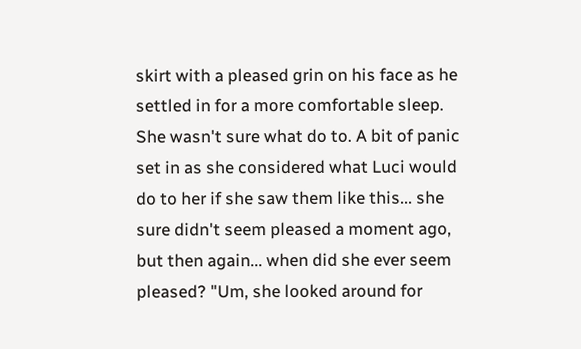skirt with a pleased grin on his face as he settled in for a more comfortable sleep. She wasn't sure what do to. A bit of panic set in as she considered what Luci would do to her if she saw them like this... she sure didn't seem pleased a moment ago, but then again... when did she ever seem pleased? "Um, she looked around for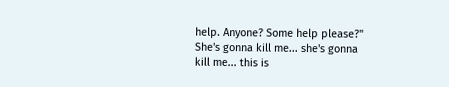help. Anyone? Some help please?" She's gonna kill me... she's gonna kill me... this is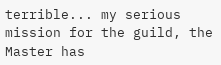terrible... my serious mission for the guild, the Master has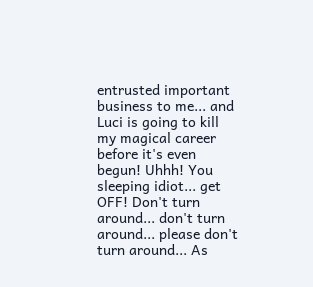entrusted important business to me... and Luci is going to kill my magical career before it's even begun! Uhhh! You sleeping idiot... get OFF! Don't turn around... don't turn around... please don't turn around... As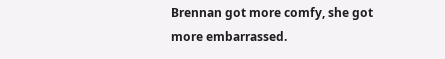Brennan got more comfy, she got more embarrassed.